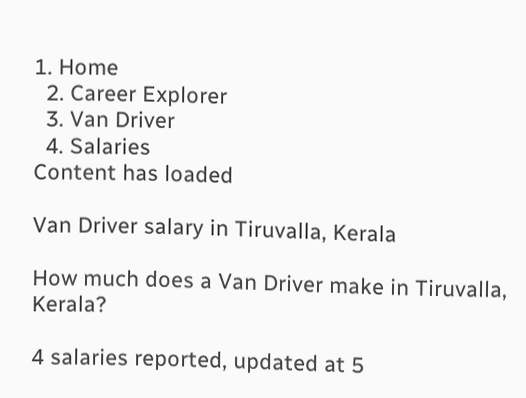1. Home
  2. Career Explorer
  3. Van Driver
  4. Salaries
Content has loaded

Van Driver salary in Tiruvalla, Kerala

How much does a Van Driver make in Tiruvalla, Kerala?

4 salaries reported, updated at 5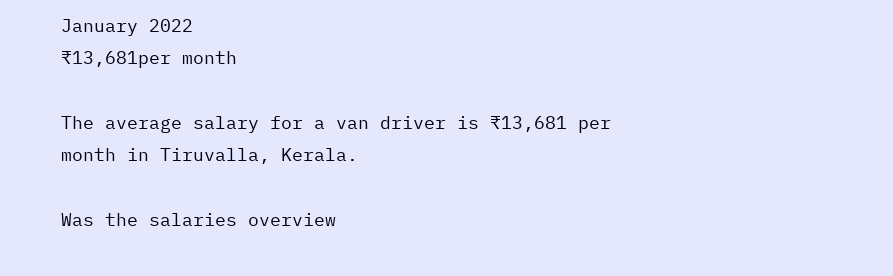January 2022
₹13,681per month

The average salary for a van driver is ₹13,681 per month in Tiruvalla, Kerala.

Was the salaries overview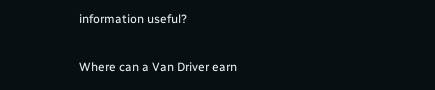information useful?

Where can a Van Driver earn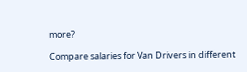more?

Compare salaries for Van Drivers in different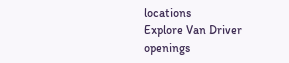locations
Explore Van Driver openings